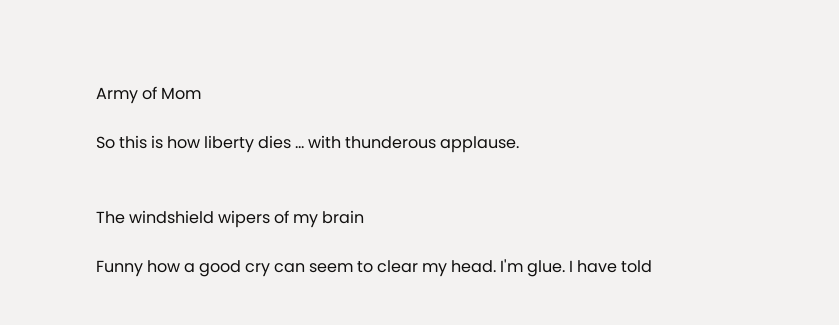Army of Mom

So this is how liberty dies ... with thunderous applause.


The windshield wipers of my brain

Funny how a good cry can seem to clear my head. I'm glue. I have told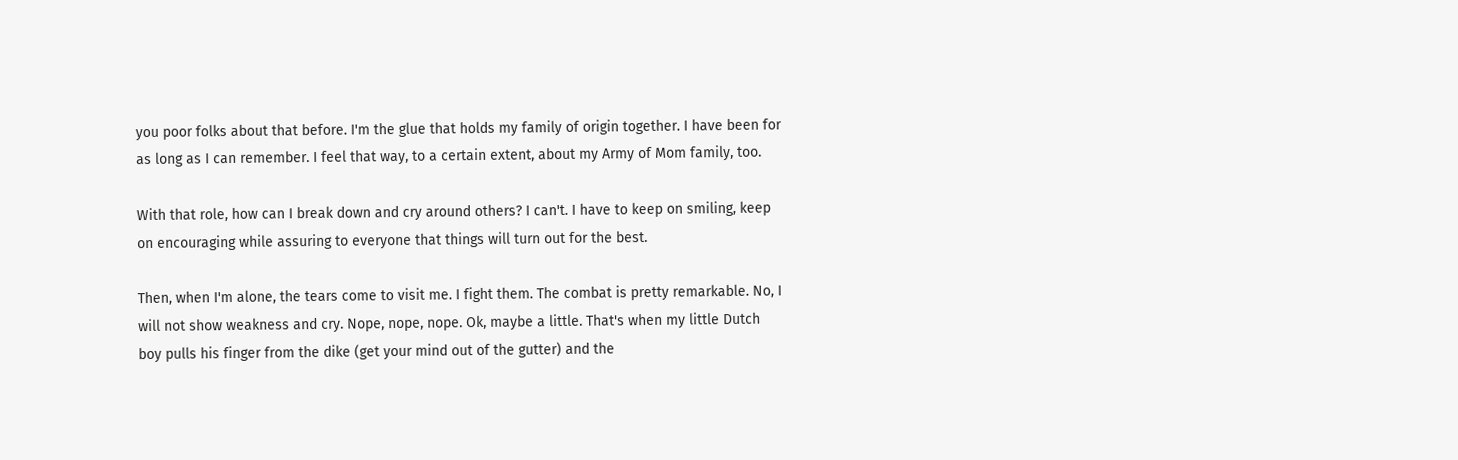you poor folks about that before. I'm the glue that holds my family of origin together. I have been for as long as I can remember. I feel that way, to a certain extent, about my Army of Mom family, too.

With that role, how can I break down and cry around others? I can't. I have to keep on smiling, keep on encouraging while assuring to everyone that things will turn out for the best.

Then, when I'm alone, the tears come to visit me. I fight them. The combat is pretty remarkable. No, I will not show weakness and cry. Nope, nope, nope. Ok, maybe a little. That's when my little Dutch boy pulls his finger from the dike (get your mind out of the gutter) and the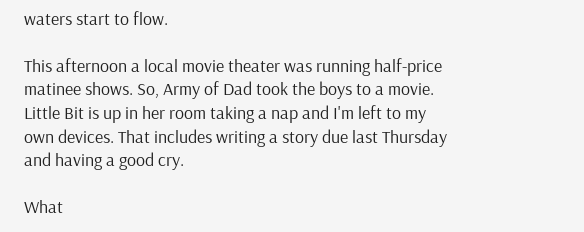waters start to flow.

This afternoon a local movie theater was running half-price matinee shows. So, Army of Dad took the boys to a movie. Little Bit is up in her room taking a nap and I'm left to my own devices. That includes writing a story due last Thursday and having a good cry.

What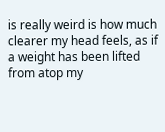is really weird is how much clearer my head feels, as if a weight has been lifted from atop my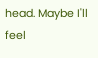head. Maybe I'll feel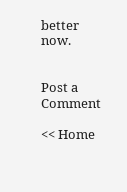better now.


Post a Comment

<< Home